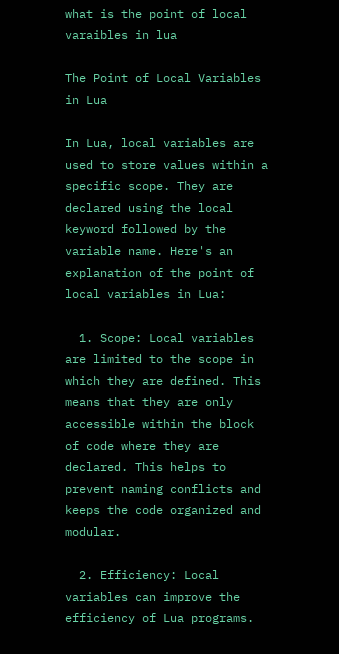what is the point of local varaibles in lua

The Point of Local Variables in Lua

In Lua, local variables are used to store values within a specific scope. They are declared using the local keyword followed by the variable name. Here's an explanation of the point of local variables in Lua:

  1. Scope: Local variables are limited to the scope in which they are defined. This means that they are only accessible within the block of code where they are declared. This helps to prevent naming conflicts and keeps the code organized and modular.

  2. Efficiency: Local variables can improve the efficiency of Lua programs.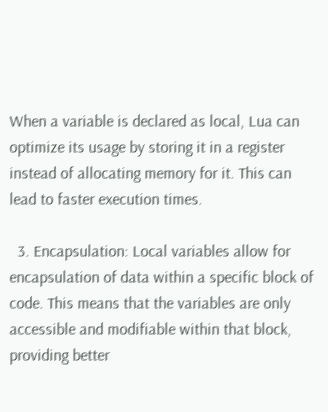When a variable is declared as local, Lua can optimize its usage by storing it in a register instead of allocating memory for it. This can lead to faster execution times.

  3. Encapsulation: Local variables allow for encapsulation of data within a specific block of code. This means that the variables are only accessible and modifiable within that block, providing better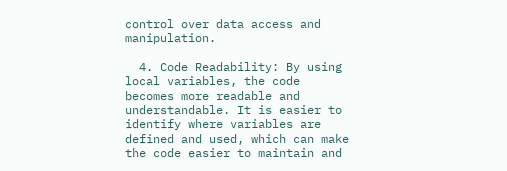control over data access and manipulation.

  4. Code Readability: By using local variables, the code becomes more readable and understandable. It is easier to identify where variables are defined and used, which can make the code easier to maintain and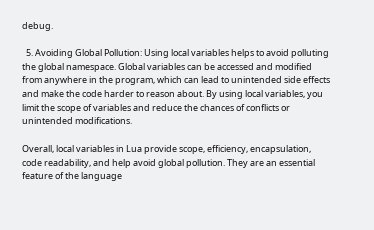debug.

  5. Avoiding Global Pollution: Using local variables helps to avoid polluting the global namespace. Global variables can be accessed and modified from anywhere in the program, which can lead to unintended side effects and make the code harder to reason about. By using local variables, you limit the scope of variables and reduce the chances of conflicts or unintended modifications.

Overall, local variables in Lua provide scope, efficiency, encapsulation, code readability, and help avoid global pollution. They are an essential feature of the language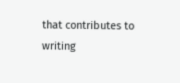that contributes to writing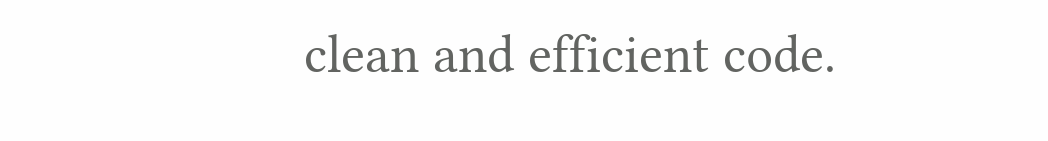clean and efficient code.